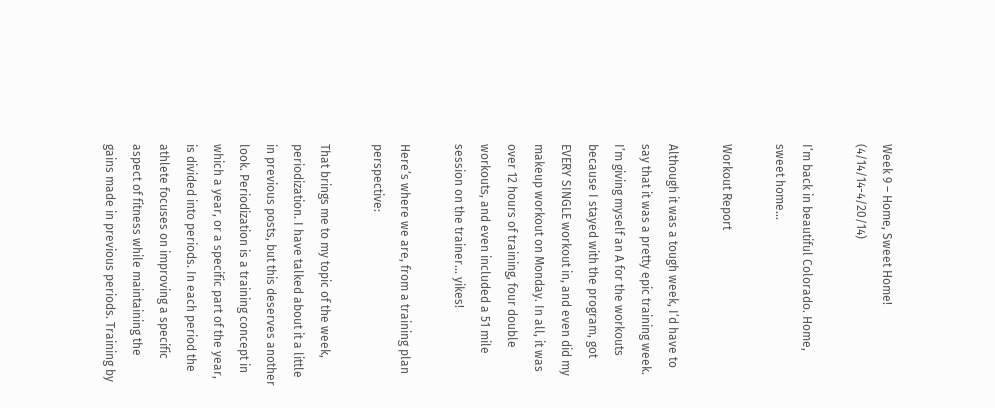Week 9 – Home, Sweet Home! (4/14/14-4/20/14)

I’m back in beautiful Colorado. Home, sweet home…

Workout Report

Although it was a tough week, I’d have to say that it was a pretty epic training week. I’m giving myself an A for the workouts because I stayed with the program, got EVERY SINGLE workout in, and even did my makeup workout on Monday. In all, it was over 12 hours of training, four double workouts, and even included a 51 mile session on the trainer… yikes!

Here’s where we are, from a training plan perspective:

That brings me to my topic of the week, periodization. I have talked about it a little in previous posts, but this deserves another look. Periodization is a training concept in which a year, or a specific part of the year, is divided into periods. In each period the athlete focuses on improving a specific aspect of fitness while maintaining the gains made in previous periods. Training by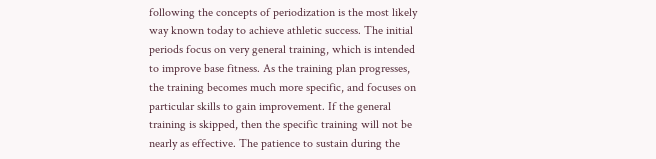following the concepts of periodization is the most likely way known today to achieve athletic success. The initial periods focus on very general training, which is intended to improve base fitness. As the training plan progresses, the training becomes much more specific, and focuses on particular skills to gain improvement. If the general training is skipped, then the specific training will not be nearly as effective. The patience to sustain during the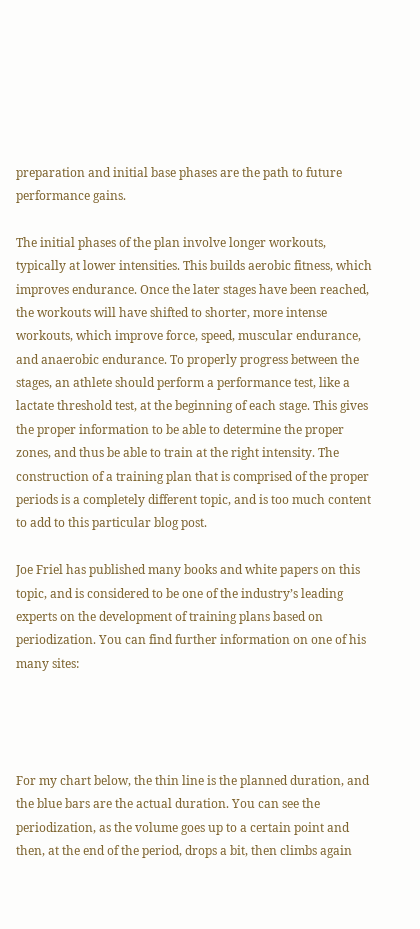preparation and initial base phases are the path to future performance gains.

The initial phases of the plan involve longer workouts, typically at lower intensities. This builds aerobic fitness, which improves endurance. Once the later stages have been reached, the workouts will have shifted to shorter, more intense workouts, which improve force, speed, muscular endurance, and anaerobic endurance. To properly progress between the stages, an athlete should perform a performance test, like a lactate threshold test, at the beginning of each stage. This gives the proper information to be able to determine the proper zones, and thus be able to train at the right intensity. The construction of a training plan that is comprised of the proper periods is a completely different topic, and is too much content to add to this particular blog post.

Joe Friel has published many books and white papers on this topic, and is considered to be one of the industry’s leading experts on the development of training plans based on periodization. You can find further information on one of his many sites:




For my chart below, the thin line is the planned duration, and the blue bars are the actual duration. You can see the periodization, as the volume goes up to a certain point and then, at the end of the period, drops a bit, then climbs again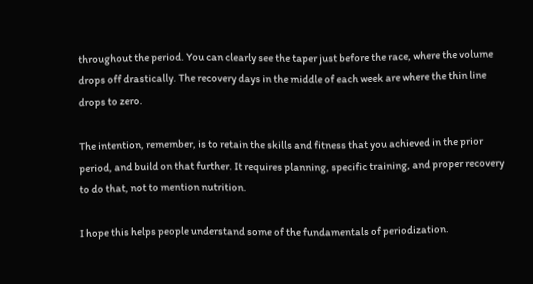throughout the period. You can clearly see the taper just before the race, where the volume drops off drastically. The recovery days in the middle of each week are where the thin line drops to zero.

The intention, remember, is to retain the skills and fitness that you achieved in the prior period, and build on that further. It requires planning, specific training, and proper recovery to do that, not to mention nutrition.

I hope this helps people understand some of the fundamentals of periodization.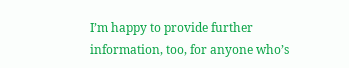I’m happy to provide further information, too, for anyone who’s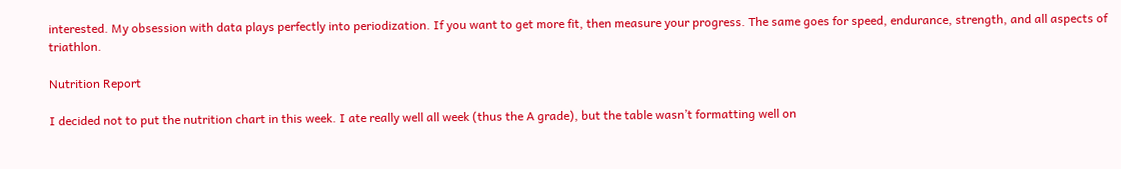interested. My obsession with data plays perfectly into periodization. If you want to get more fit, then measure your progress. The same goes for speed, endurance, strength, and all aspects of triathlon.

Nutrition Report

I decided not to put the nutrition chart in this week. I ate really well all week (thus the A grade), but the table wasn’t formatting well on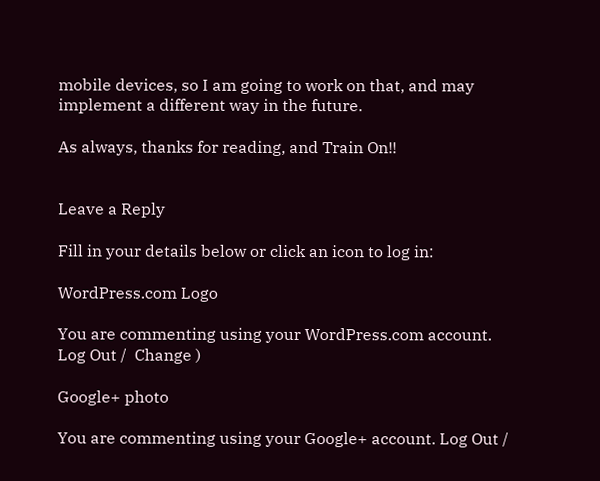mobile devices, so I am going to work on that, and may implement a different way in the future.

As always, thanks for reading, and Train On!!


Leave a Reply

Fill in your details below or click an icon to log in:

WordPress.com Logo

You are commenting using your WordPress.com account. Log Out /  Change )

Google+ photo

You are commenting using your Google+ account. Log Out /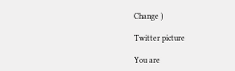Change )

Twitter picture

You are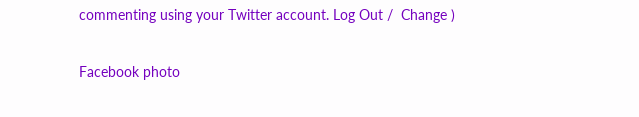commenting using your Twitter account. Log Out /  Change )

Facebook photo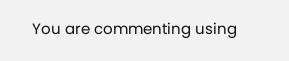You are commenting using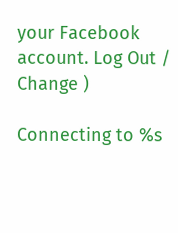your Facebook account. Log Out /  Change )

Connecting to %s